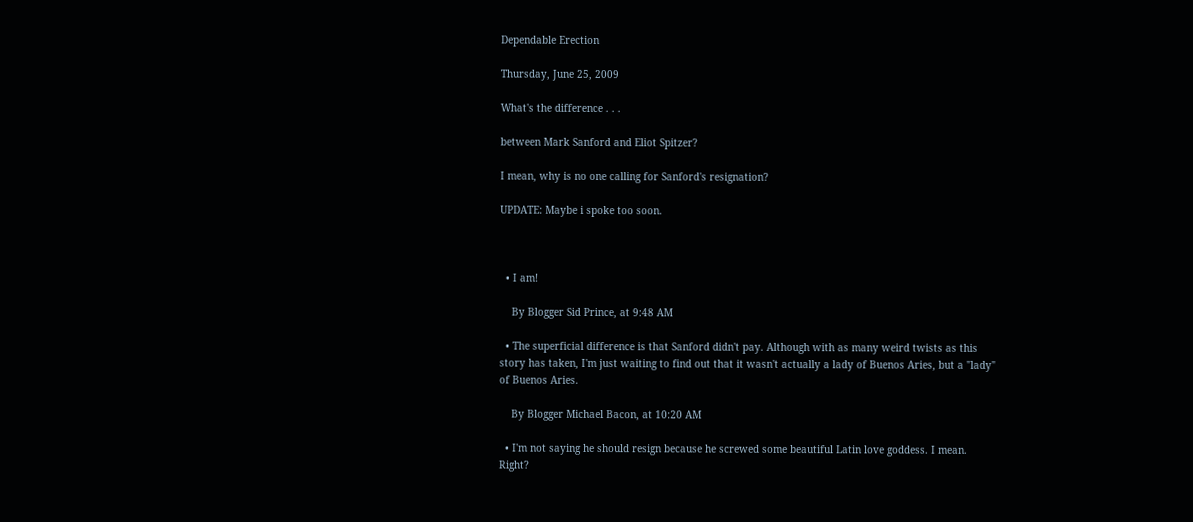Dependable Erection

Thursday, June 25, 2009

What's the difference . . .

between Mark Sanford and Eliot Spitzer?

I mean, why is no one calling for Sanford's resignation?

UPDATE: Maybe i spoke too soon.



  • I am!

    By Blogger Sid Prince, at 9:48 AM

  • The superficial difference is that Sanford didn't pay. Although with as many weird twists as this story has taken, I'm just waiting to find out that it wasn't actually a lady of Buenos Aries, but a "lady" of Buenos Aries.

    By Blogger Michael Bacon, at 10:20 AM

  • I'm not saying he should resign because he screwed some beautiful Latin love goddess. I mean. Right?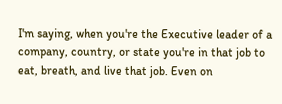I'm saying, when you're the Executive leader of a company, country, or state you're in that job to eat, breath, and live that job. Even on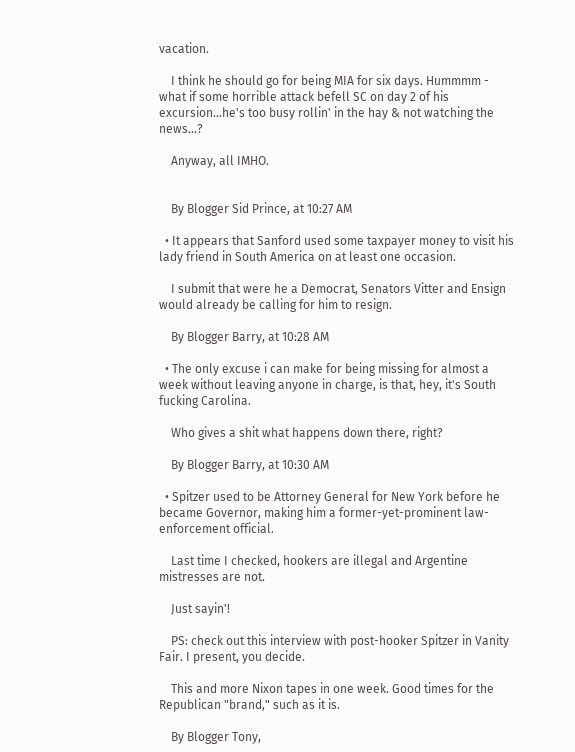vacation.

    I think he should go for being MIA for six days. Hummmm - what if some horrible attack befell SC on day 2 of his excursion...he's too busy rollin' in the hay & not watching the news...?

    Anyway, all IMHO.


    By Blogger Sid Prince, at 10:27 AM

  • It appears that Sanford used some taxpayer money to visit his lady friend in South America on at least one occasion.

    I submit that were he a Democrat, Senators Vitter and Ensign would already be calling for him to resign.

    By Blogger Barry, at 10:28 AM

  • The only excuse i can make for being missing for almost a week without leaving anyone in charge, is that, hey, it's South fucking Carolina.

    Who gives a shit what happens down there, right?

    By Blogger Barry, at 10:30 AM

  • Spitzer used to be Attorney General for New York before he became Governor, making him a former-yet-prominent law-enforcement official.

    Last time I checked, hookers are illegal and Argentine mistresses are not.

    Just sayin'!

    PS: check out this interview with post-hooker Spitzer in Vanity Fair. I present, you decide.

    This and more Nixon tapes in one week. Good times for the Republican "brand," such as it is.

    By Blogger Tony,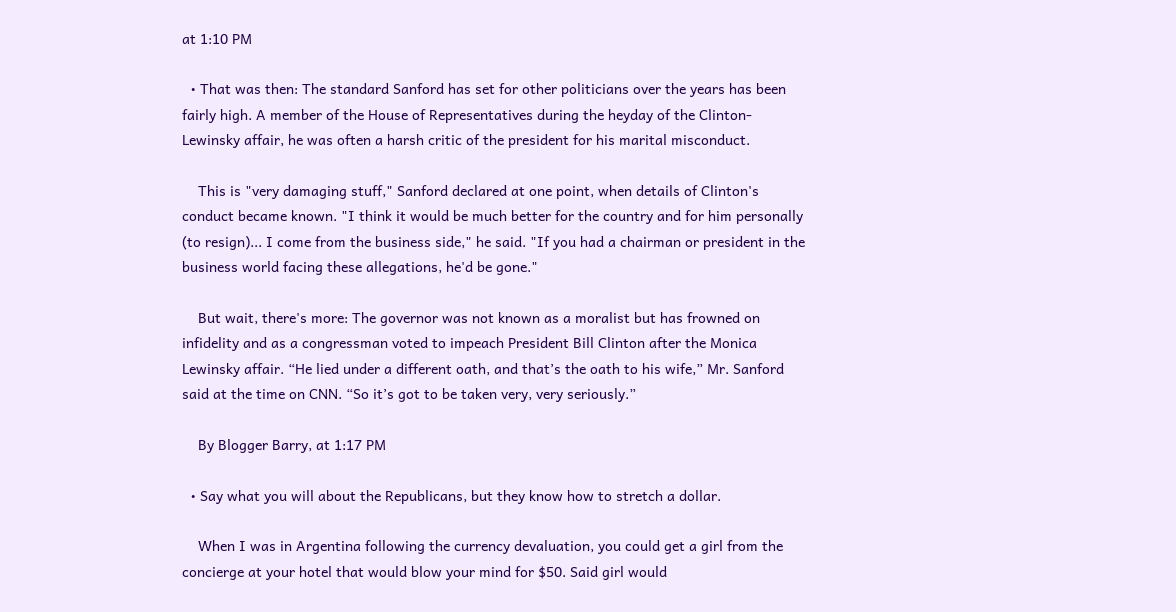at 1:10 PM

  • That was then: The standard Sanford has set for other politicians over the years has been fairly high. A member of the House of Representatives during the heyday of the Clinton-Lewinsky affair, he was often a harsh critic of the president for his marital misconduct.

    This is "very damaging stuff," Sanford declared at one point, when details of Clinton's conduct became known. "I think it would be much better for the country and for him personally (to resign)... I come from the business side," he said. "If you had a chairman or president in the business world facing these allegations, he'd be gone."

    But wait, there's more: The governor was not known as a moralist but has frowned on infidelity and as a congressman voted to impeach President Bill Clinton after the Monica Lewinsky affair. “He lied under a different oath, and that’s the oath to his wife,” Mr. Sanford said at the time on CNN. “So it’s got to be taken very, very seriously.”

    By Blogger Barry, at 1:17 PM

  • Say what you will about the Republicans, but they know how to stretch a dollar.

    When I was in Argentina following the currency devaluation, you could get a girl from the concierge at your hotel that would blow your mind for $50. Said girl would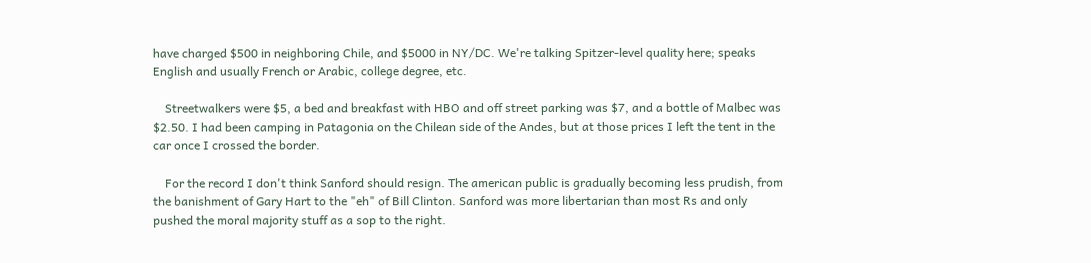have charged $500 in neighboring Chile, and $5000 in NY/DC. We're talking Spitzer-level quality here; speaks English and usually French or Arabic, college degree, etc.

    Streetwalkers were $5, a bed and breakfast with HBO and off street parking was $7, and a bottle of Malbec was $2.50. I had been camping in Patagonia on the Chilean side of the Andes, but at those prices I left the tent in the car once I crossed the border.

    For the record I don't think Sanford should resign. The american public is gradually becoming less prudish, from the banishment of Gary Hart to the "eh" of Bill Clinton. Sanford was more libertarian than most Rs and only pushed the moral majority stuff as a sop to the right.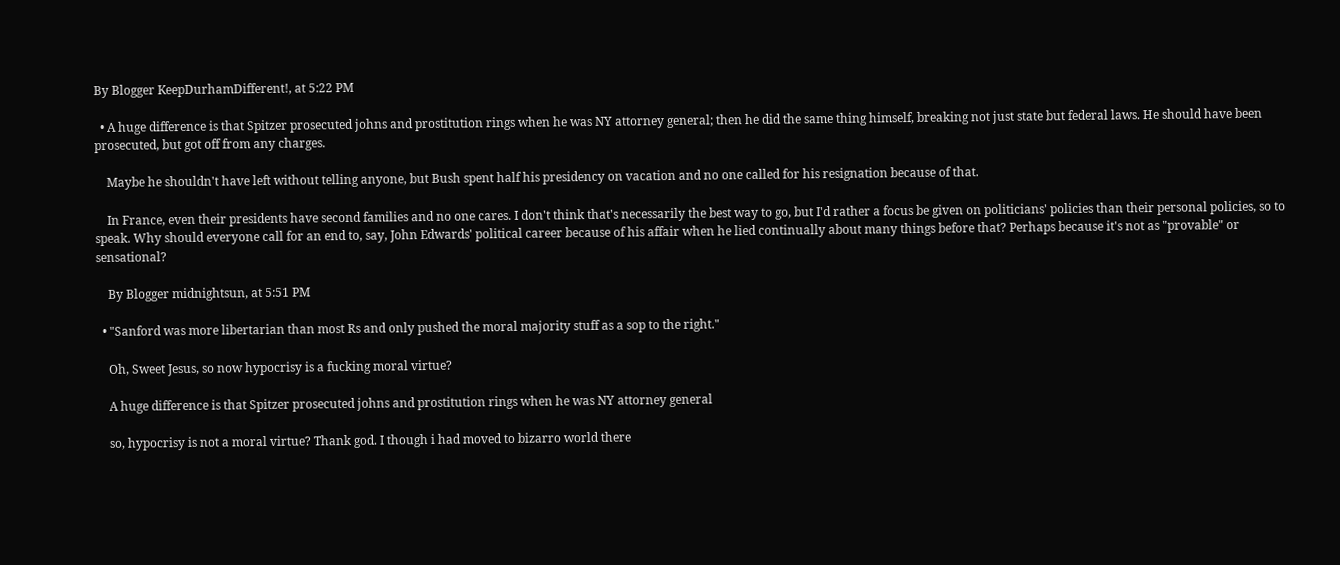By Blogger KeepDurhamDifferent!, at 5:22 PM

  • A huge difference is that Spitzer prosecuted johns and prostitution rings when he was NY attorney general; then he did the same thing himself, breaking not just state but federal laws. He should have been prosecuted, but got off from any charges.

    Maybe he shouldn't have left without telling anyone, but Bush spent half his presidency on vacation and no one called for his resignation because of that.

    In France, even their presidents have second families and no one cares. I don't think that's necessarily the best way to go, but I'd rather a focus be given on politicians' policies than their personal policies, so to speak. Why should everyone call for an end to, say, John Edwards' political career because of his affair when he lied continually about many things before that? Perhaps because it's not as "provable" or sensational?

    By Blogger midnightsun, at 5:51 PM

  • "Sanford was more libertarian than most Rs and only pushed the moral majority stuff as a sop to the right."

    Oh, Sweet Jesus, so now hypocrisy is a fucking moral virtue?

    A huge difference is that Spitzer prosecuted johns and prostitution rings when he was NY attorney general

    so, hypocrisy is not a moral virtue? Thank god. I though i had moved to bizarro world there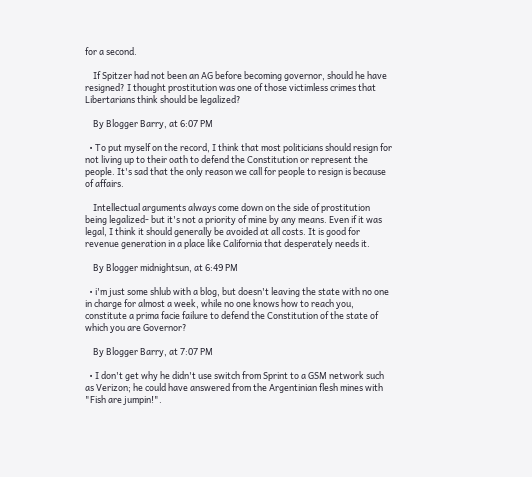for a second.

    If Spitzer had not been an AG before becoming governor, should he have resigned? I thought prostitution was one of those victimless crimes that Libertarians think should be legalized?

    By Blogger Barry, at 6:07 PM

  • To put myself on the record, I think that most politicians should resign for not living up to their oath to defend the Constitution or represent the people. It's sad that the only reason we call for people to resign is because of affairs.

    Intellectual arguments always come down on the side of prostitution being legalized- but it's not a priority of mine by any means. Even if it was legal, I think it should generally be avoided at all costs. It is good for revenue generation in a place like California that desperately needs it.

    By Blogger midnightsun, at 6:49 PM

  • i'm just some shlub with a blog, but doesn't leaving the state with no one in charge for almost a week, while no one knows how to reach you, constitute a prima facie failure to defend the Constitution of the state of which you are Governor?

    By Blogger Barry, at 7:07 PM

  • I don't get why he didn't use switch from Sprint to a GSM network such as Verizon; he could have answered from the Argentinian flesh mines with "Fish are jumpin!".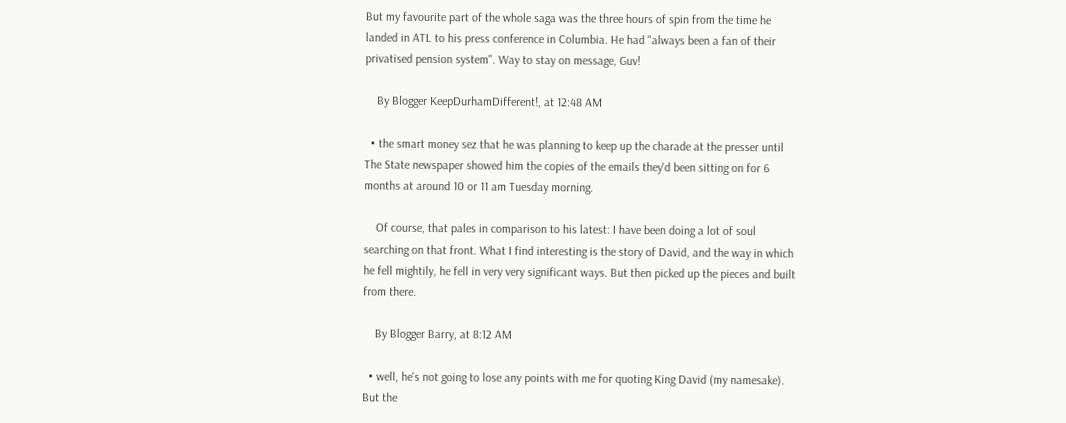But my favourite part of the whole saga was the three hours of spin from the time he landed in ATL to his press conference in Columbia. He had "always been a fan of their privatised pension system". Way to stay on message, Guv!

    By Blogger KeepDurhamDifferent!, at 12:48 AM

  • the smart money sez that he was planning to keep up the charade at the presser until The State newspaper showed him the copies of the emails they'd been sitting on for 6 months at around 10 or 11 am Tuesday morning.

    Of course, that pales in comparison to his latest: I have been doing a lot of soul searching on that front. What I find interesting is the story of David, and the way in which he fell mightily, he fell in very very significant ways. But then picked up the pieces and built from there.

    By Blogger Barry, at 8:12 AM

  • well, he's not going to lose any points with me for quoting King David (my namesake). But the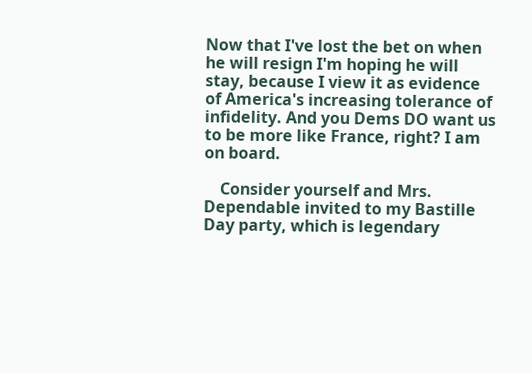Now that I've lost the bet on when he will resign I'm hoping he will stay, because I view it as evidence of America's increasing tolerance of infidelity. And you Dems DO want us to be more like France, right? I am on board.

    Consider yourself and Mrs. Dependable invited to my Bastille Day party, which is legendary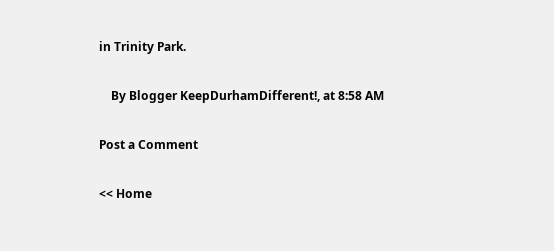in Trinity Park.

    By Blogger KeepDurhamDifferent!, at 8:58 AM

Post a Comment

<< Home